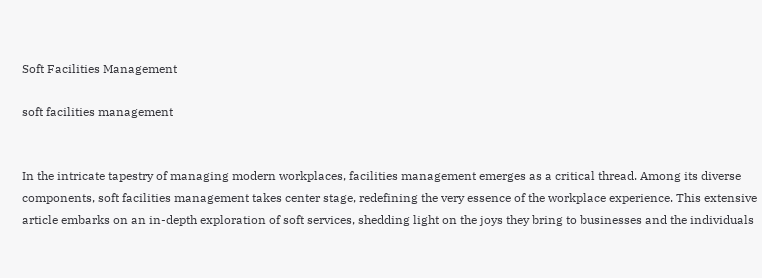Soft Facilities Management

soft facilities management


In the intricate tapestry of managing modern workplaces, facilities management emerges as a critical thread. Among its diverse components, soft facilities management takes center stage, redefining the very essence of the workplace experience. This extensive article embarks on an in-depth exploration of soft services, shedding light on the joys they bring to businesses and the individuals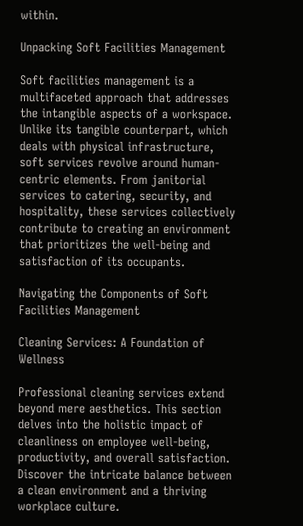within.

Unpacking Soft Facilities Management

Soft facilities management is a multifaceted approach that addresses the intangible aspects of a workspace. Unlike its tangible counterpart, which deals with physical infrastructure, soft services revolve around human-centric elements. From janitorial services to catering, security, and hospitality, these services collectively contribute to creating an environment that prioritizes the well-being and satisfaction of its occupants.

Navigating the Components of Soft Facilities Management

Cleaning Services: A Foundation of Wellness

Professional cleaning services extend beyond mere aesthetics. This section delves into the holistic impact of cleanliness on employee well-being, productivity, and overall satisfaction. Discover the intricate balance between a clean environment and a thriving workplace culture.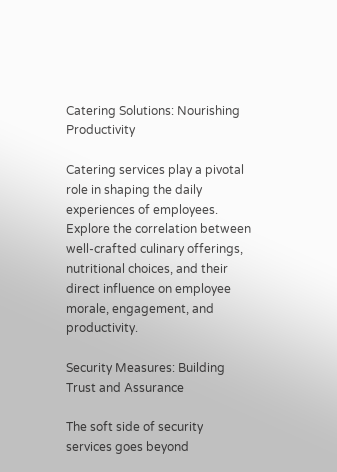Catering Solutions: Nourishing Productivity

Catering services play a pivotal role in shaping the daily experiences of employees. Explore the correlation between well-crafted culinary offerings, nutritional choices, and their direct influence on employee morale, engagement, and productivity.

Security Measures: Building Trust and Assurance

The soft side of security services goes beyond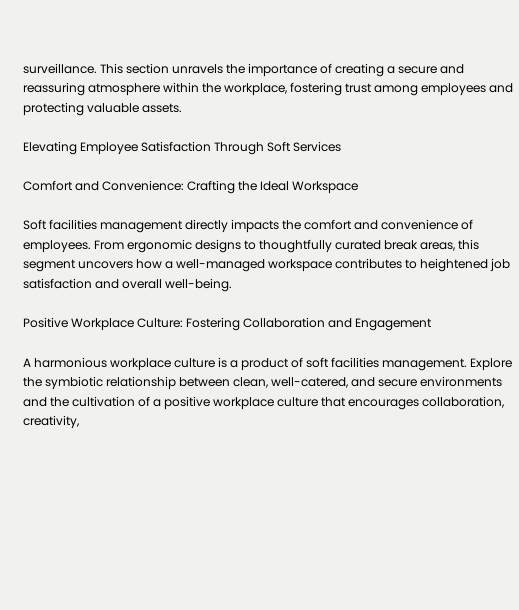surveillance. This section unravels the importance of creating a secure and reassuring atmosphere within the workplace, fostering trust among employees and protecting valuable assets.

Elevating Employee Satisfaction Through Soft Services

Comfort and Convenience: Crafting the Ideal Workspace

Soft facilities management directly impacts the comfort and convenience of employees. From ergonomic designs to thoughtfully curated break areas, this segment uncovers how a well-managed workspace contributes to heightened job satisfaction and overall well-being.

Positive Workplace Culture: Fostering Collaboration and Engagement

A harmonious workplace culture is a product of soft facilities management. Explore the symbiotic relationship between clean, well-catered, and secure environments and the cultivation of a positive workplace culture that encourages collaboration, creativity,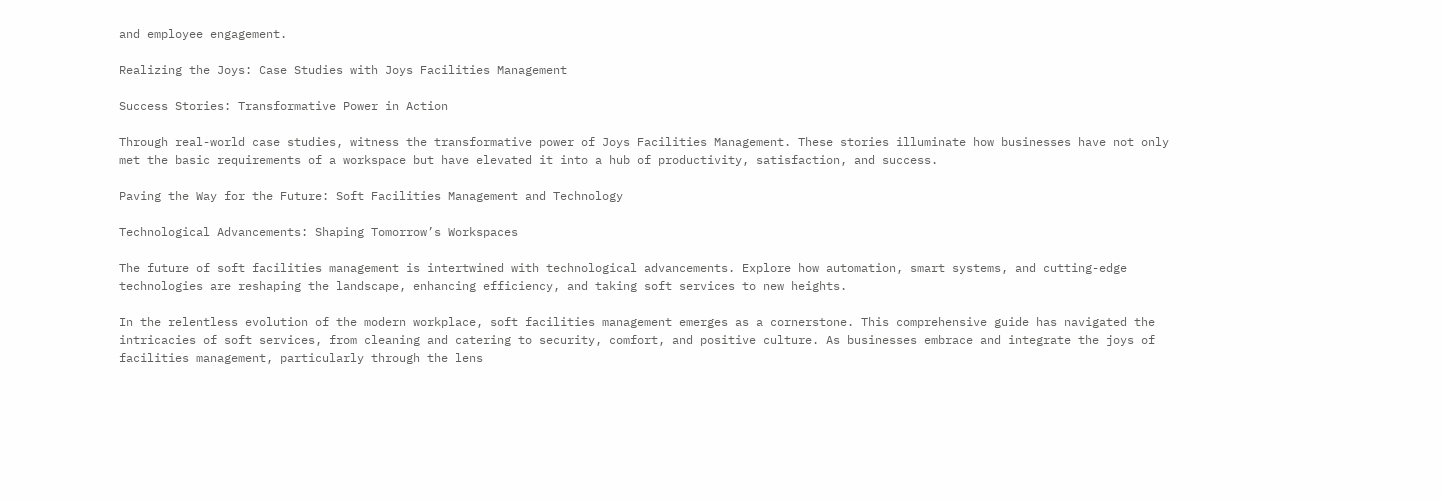and employee engagement.

Realizing the Joys: Case Studies with Joys Facilities Management

Success Stories: Transformative Power in Action

Through real-world case studies, witness the transformative power of Joys Facilities Management. These stories illuminate how businesses have not only met the basic requirements of a workspace but have elevated it into a hub of productivity, satisfaction, and success.

Paving the Way for the Future: Soft Facilities Management and Technology

Technological Advancements: Shaping Tomorrow’s Workspaces

The future of soft facilities management is intertwined with technological advancements. Explore how automation, smart systems, and cutting-edge technologies are reshaping the landscape, enhancing efficiency, and taking soft services to new heights.

In the relentless evolution of the modern workplace, soft facilities management emerges as a cornerstone. This comprehensive guide has navigated the intricacies of soft services, from cleaning and catering to security, comfort, and positive culture. As businesses embrace and integrate the joys of facilities management, particularly through the lens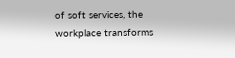of soft services, the workplace transforms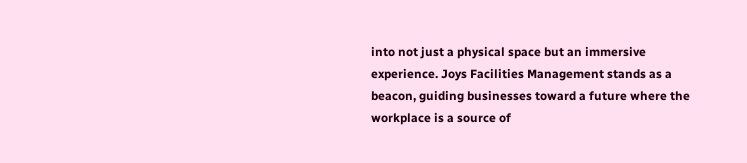into not just a physical space but an immersive experience. Joys Facilities Management stands as a beacon, guiding businesses toward a future where the workplace is a source of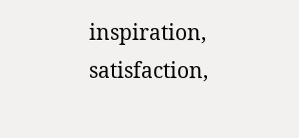inspiration, satisfaction,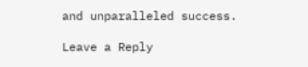and unparalleled success.

Leave a Reply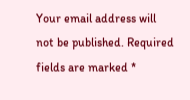Your email address will not be published. Required fields are marked *